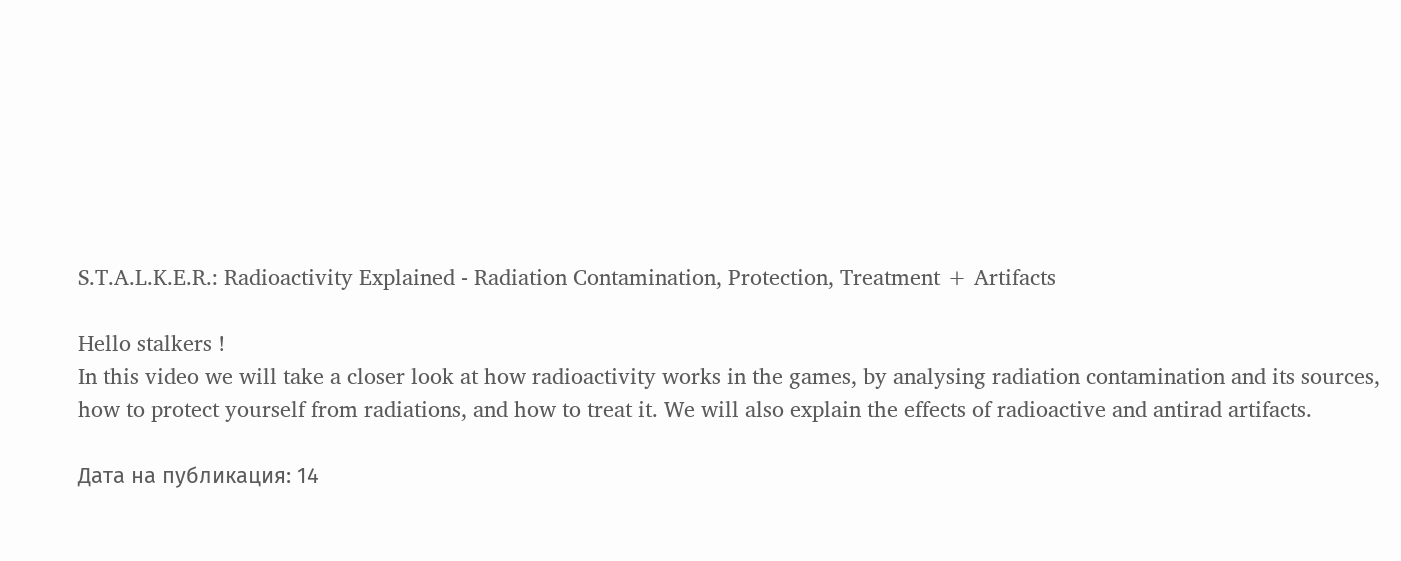S.T.A.L.K.E.R.: Radioactivity Explained - Radiation Contamination, Protection, Treatment + Artifacts

Hello stalkers !
In this video we will take a closer look at how radioactivity works in the games, by analysing radiation contamination and its sources, how to protect yourself from radiations, and how to treat it. We will also explain the effects of radioactive and antirad artifacts.

Дата на публикация: 14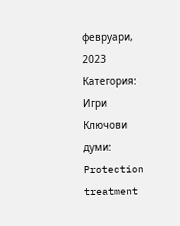февруари, 2023
Категория: Игри
Ключови думи: Protection treatment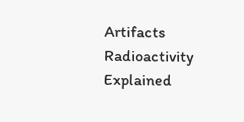Artifacts Radioactivity Explained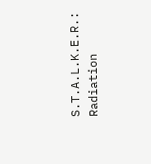S.T.A.L.K.E.R.: Radiation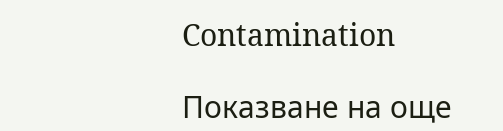Contamination

Показване на още